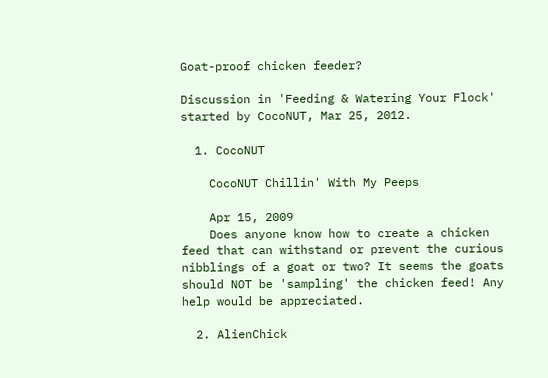Goat-proof chicken feeder?

Discussion in 'Feeding & Watering Your Flock' started by CocoNUT, Mar 25, 2012.

  1. CocoNUT

    CocoNUT Chillin' With My Peeps

    Apr 15, 2009
    Does anyone know how to create a chicken feed that can withstand or prevent the curious nibblings of a goat or two? It seems the goats should NOT be 'sampling' the chicken feed! Any help would be appreciated.

  2. AlienChick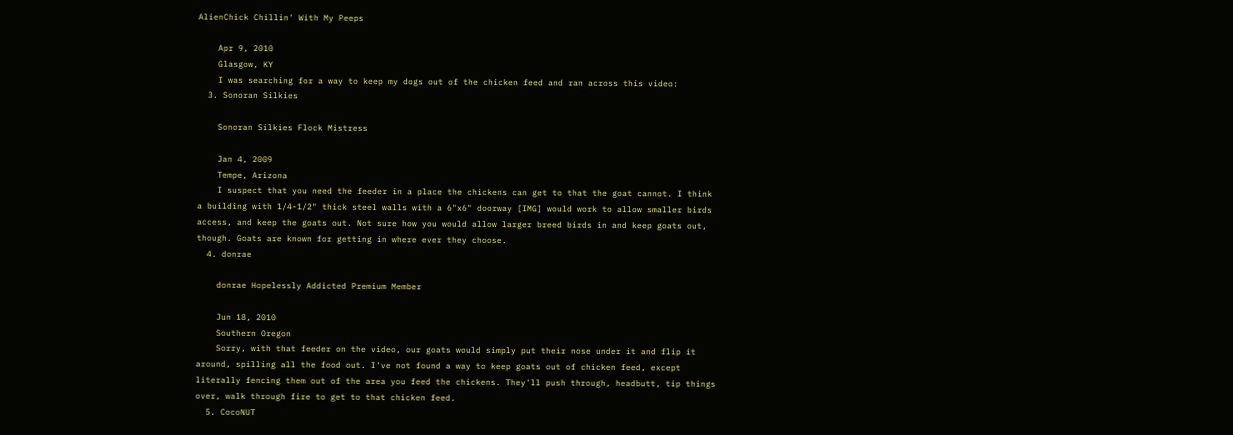AlienChick Chillin' With My Peeps

    Apr 9, 2010
    Glasgow, KY
    I was searching for a way to keep my dogs out of the chicken feed and ran across this video:
  3. Sonoran Silkies

    Sonoran Silkies Flock Mistress

    Jan 4, 2009
    Tempe, Arizona
    I suspect that you need the feeder in a place the chickens can get to that the goat cannot. I think a building with 1/4-1/2" thick steel walls with a 6"x6" doorway [IMG] would work to allow smaller birds access, and keep the goats out. Not sure how you would allow larger breed birds in and keep goats out, though. Goats are known for getting in where ever they choose.
  4. donrae

    donrae Hopelessly Addicted Premium Member

    Jun 18, 2010
    Southern Oregon
    Sorry, with that feeder on the video, our goats would simply put their nose under it and flip it around, spilling all the food out. I've not found a way to keep goats out of chicken feed, except literally fencing them out of the area you feed the chickens. They'll push through, headbutt, tip things over, walk through fire to get to that chicken feed.
  5. CocoNUT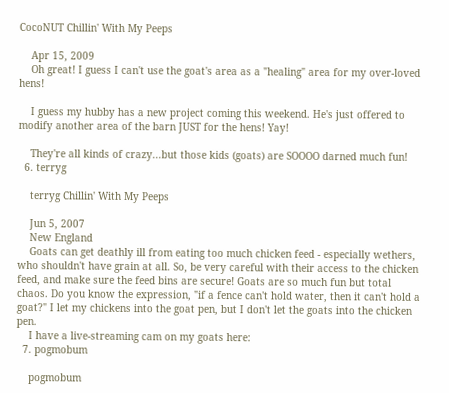CocoNUT Chillin' With My Peeps

    Apr 15, 2009
    Oh great! I guess I can't use the goat's area as a "healing" area for my over-loved hens!

    I guess my hubby has a new project coming this weekend. He's just offered to modify another area of the barn JUST for the hens! Yay!

    They're all kinds of crazy...but those kids (goats) are SOOOO darned much fun!
  6. terryg

    terryg Chillin' With My Peeps

    Jun 5, 2007
    New England
    Goats can get deathly ill from eating too much chicken feed - especially wethers, who shouldn't have grain at all. So, be very careful with their access to the chicken feed, and make sure the feed bins are secure! Goats are so much fun but total chaos. Do you know the expression, "if a fence can't hold water, then it can't hold a goat?" I let my chickens into the goat pen, but I don't let the goats into the chicken pen.
    I have a live-streaming cam on my goats here:
  7. pogmobum

    pogmobum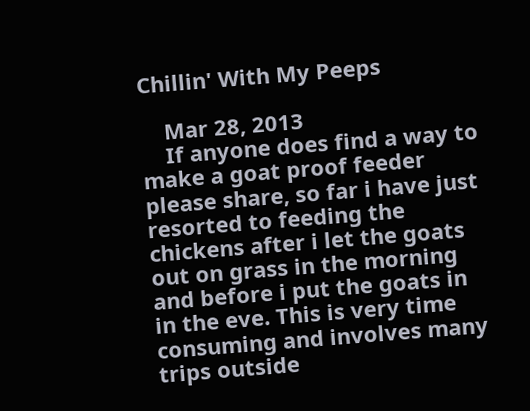Chillin' With My Peeps

    Mar 28, 2013
    If anyone does find a way to make a goat proof feeder please share, so far i have just resorted to feeding the chickens after i let the goats out on grass in the morning and before i put the goats in in the eve. This is very time consuming and involves many trips outside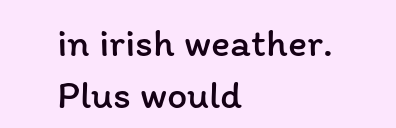in irish weather. Plus would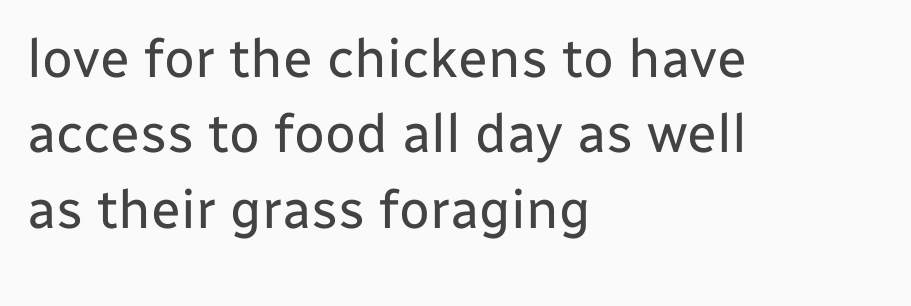love for the chickens to have access to food all day as well as their grass foraging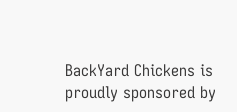BackYard Chickens is proudly sponsored by